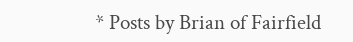* Posts by Brian of Fairfield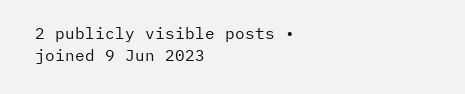2 publicly visible posts • joined 9 Jun 2023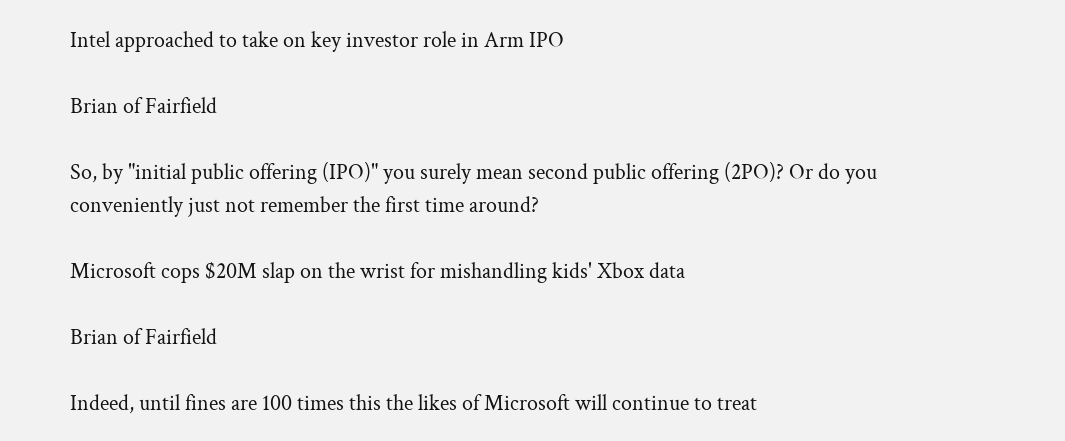Intel approached to take on key investor role in Arm IPO

Brian of Fairfield

So, by "initial public offering (IPO)" you surely mean second public offering (2PO)? Or do you conveniently just not remember the first time around?

Microsoft cops $20M slap on the wrist for mishandling kids' Xbox data

Brian of Fairfield

Indeed, until fines are 100 times this the likes of Microsoft will continue to treat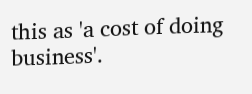this as 'a cost of doing business'.